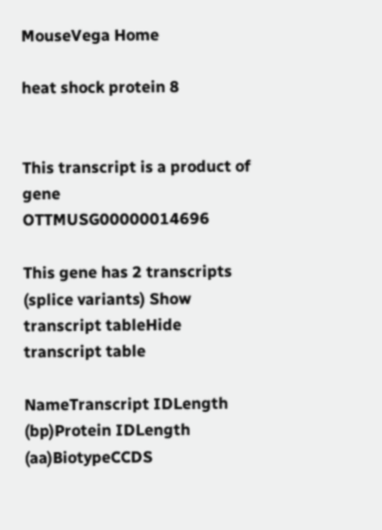MouseVega Home

heat shock protein 8


This transcript is a product of gene OTTMUSG00000014696

This gene has 2 transcripts (splice variants) Show transcript tableHide transcript table

NameTranscript IDLength (bp)Protein IDLength (aa)BiotypeCCDS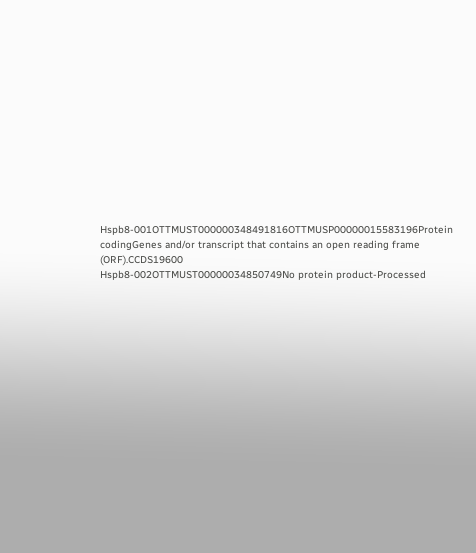Hspb8-001OTTMUST000000348491816OTTMUSP00000015583196Protein codingGenes and/or transcript that contains an open reading frame (ORF).CCDS19600
Hspb8-002OTTMUST00000034850749No protein product-Processed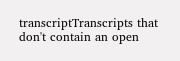transcriptTranscripts that don't contain an open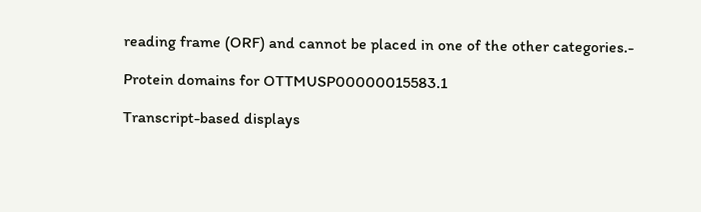reading frame (ORF) and cannot be placed in one of the other categories.-

Protein domains for OTTMUSP00000015583.1

Transcript-based displays